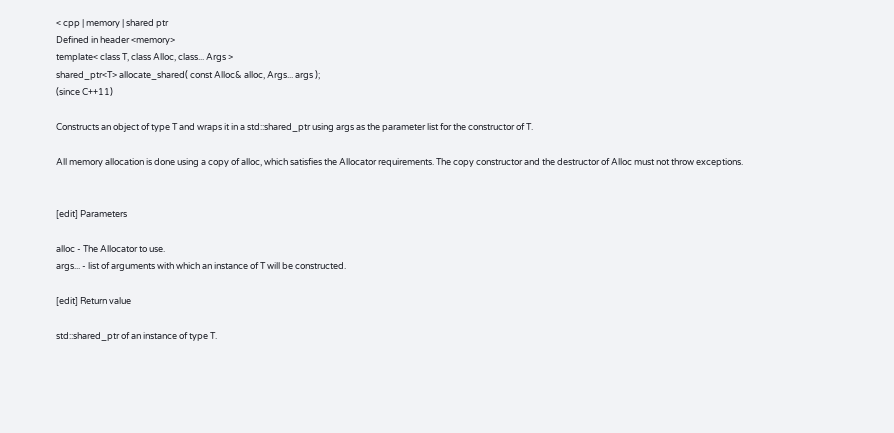< cpp | memory | shared ptr
Defined in header <memory>
template< class T, class Alloc, class... Args >
shared_ptr<T> allocate_shared( const Alloc& alloc, Args... args );
(since C++11)

Constructs an object of type T and wraps it in a std::shared_ptr using args as the parameter list for the constructor of T.

All memory allocation is done using a copy of alloc, which satisfies the Allocator requirements. The copy constructor and the destructor of Alloc must not throw exceptions.


[edit] Parameters

alloc - The Allocator to use.
args... - list of arguments with which an instance of T will be constructed.

[edit] Return value

std::shared_ptr of an instance of type T.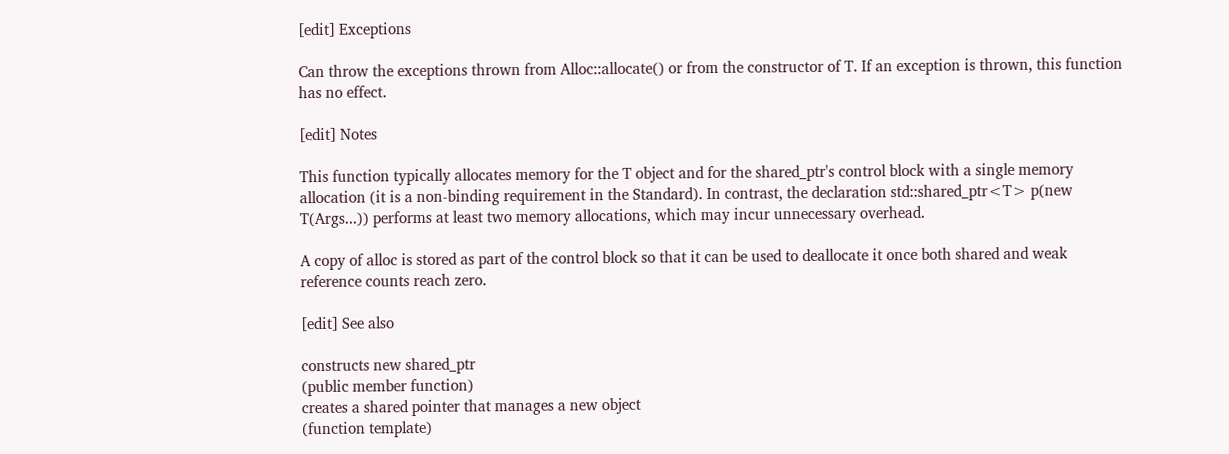[edit] Exceptions

Can throw the exceptions thrown from Alloc::allocate() or from the constructor of T. If an exception is thrown, this function has no effect.

[edit] Notes

This function typically allocates memory for the T object and for the shared_ptr's control block with a single memory allocation (it is a non-binding requirement in the Standard). In contrast, the declaration std::shared_ptr<T> p(new T(Args...)) performs at least two memory allocations, which may incur unnecessary overhead.

A copy of alloc is stored as part of the control block so that it can be used to deallocate it once both shared and weak reference counts reach zero.

[edit] See also

constructs new shared_ptr
(public member function)
creates a shared pointer that manages a new object
(function template)